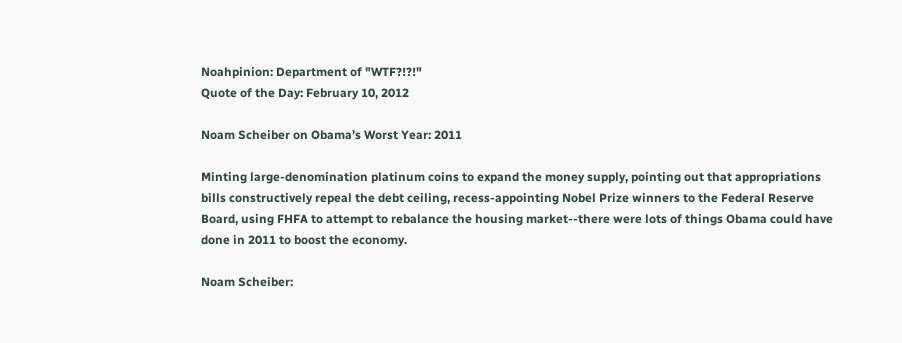Noahpinion: Department of "WTF?!?!"
Quote of the Day: February 10, 2012

Noam Scheiber on Obama’s Worst Year: 2011

Minting large-denomination platinum coins to expand the money supply, pointing out that appropriations bills constructively repeal the debt ceiling, recess-appointing Nobel Prize winners to the Federal Reserve Board, using FHFA to attempt to rebalance the housing market--there were lots of things Obama could have done in 2011 to boost the economy.

Noam Scheiber: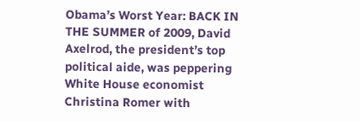Obama’s Worst Year: BACK IN THE SUMMER of 2009, David Axelrod, the president’s top political aide, was peppering White House economist Christina Romer with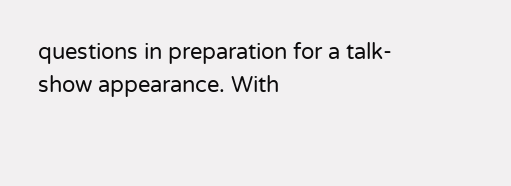questions in preparation for a talk-show appearance. With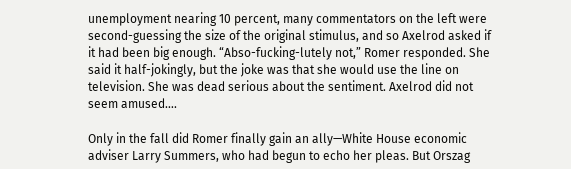unemployment nearing 10 percent, many commentators on the left were second-guessing the size of the original stimulus, and so Axelrod asked if it had been big enough. “Abso-fucking-lutely not,” Romer responded. She said it half-jokingly, but the joke was that she would use the line on television. She was dead serious about the sentiment. Axelrod did not seem amused….

Only in the fall did Romer finally gain an ally—White House economic adviser Larry Summers, who had begun to echo her pleas. But Orszag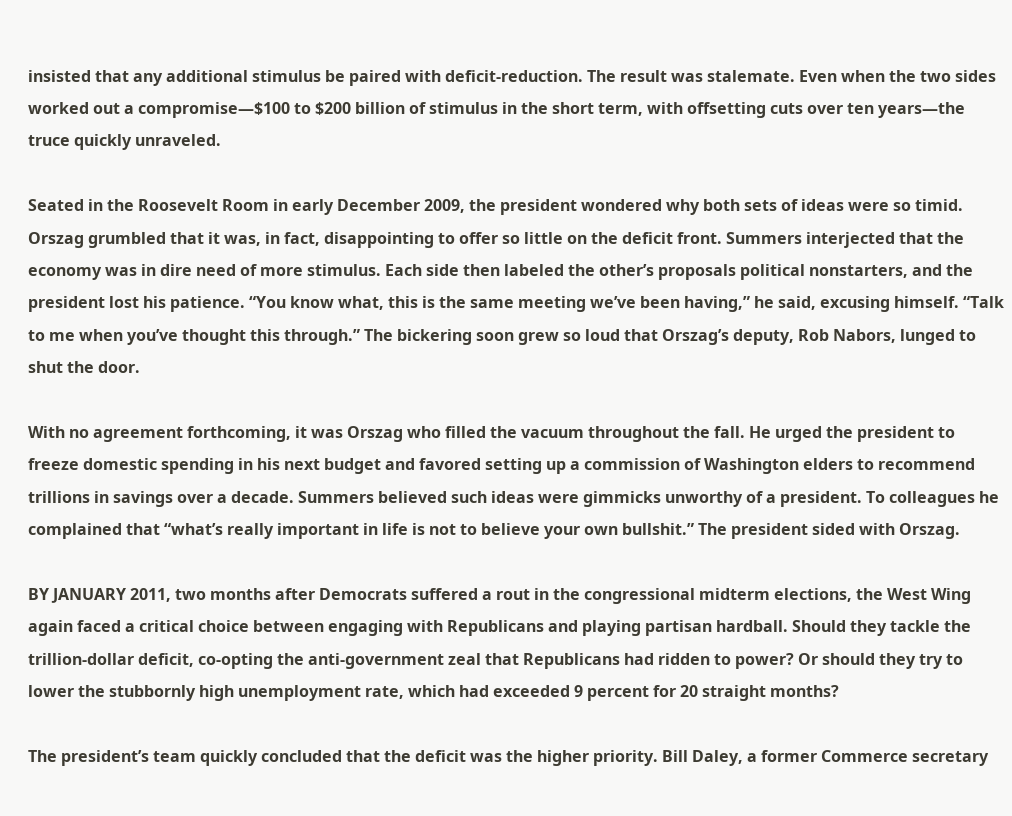insisted that any additional stimulus be paired with deficit-reduction. The result was stalemate. Even when the two sides worked out a compromise—$100 to $200 billion of stimulus in the short term, with offsetting cuts over ten years—the truce quickly unraveled.

Seated in the Roosevelt Room in early December 2009, the president wondered why both sets of ideas were so timid. Orszag grumbled that it was, in fact, disappointing to offer so little on the deficit front. Summers interjected that the economy was in dire need of more stimulus. Each side then labeled the other’s proposals political nonstarters, and the president lost his patience. “You know what, this is the same meeting we’ve been having,” he said, excusing himself. “Talk to me when you’ve thought this through.” The bickering soon grew so loud that Orszag’s deputy, Rob Nabors, lunged to shut the door.

With no agreement forthcoming, it was Orszag who filled the vacuum throughout the fall. He urged the president to freeze domestic spending in his next budget and favored setting up a commission of Washington elders to recommend trillions in savings over a decade. Summers believed such ideas were gimmicks unworthy of a president. To colleagues he complained that “what’s really important in life is not to believe your own bullshit.” The president sided with Orszag.

BY JANUARY 2011, two months after Democrats suffered a rout in the congressional midterm elections, the West Wing again faced a critical choice between engaging with Republicans and playing partisan hardball. Should they tackle the trillion-dollar deficit, co-opting the anti-government zeal that Republicans had ridden to power? Or should they try to lower the stubbornly high unemployment rate, which had exceeded 9 percent for 20 straight months?

The president’s team quickly concluded that the deficit was the higher priority. Bill Daley, a former Commerce secretary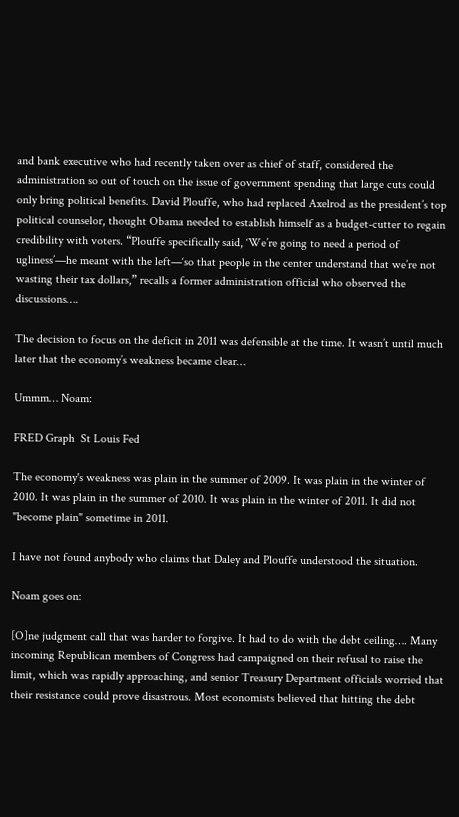and bank executive who had recently taken over as chief of staff, considered the administration so out of touch on the issue of government spending that large cuts could only bring political benefits. David Plouffe, who had replaced Axelrod as the president’s top political counselor, thought Obama needed to establish himself as a budget-cutter to regain credibility with voters. “Plouffe specifically said, ‘We’re going to need a period of ugliness’—he meant with the left—‘so that people in the center understand that we’re not wasting their tax dollars,” recalls a former administration official who observed the discussions….

The decision to focus on the deficit in 2011 was defensible at the time. It wasn’t until much later that the economy’s weakness became clear…

Ummm… Noam:

FRED Graph  St Louis Fed

The economy's weakness was plain in the summer of 2009. It was plain in the winter of 2010. It was plain in the summer of 2010. It was plain in the winter of 2011. It did not "become plain" sometime in 2011.

I have not found anybody who claims that Daley and Plouffe understood the situation.

Noam goes on:

[O]ne judgment call that was harder to forgive. It had to do with the debt ceiling…. Many incoming Republican members of Congress had campaigned on their refusal to raise the limit, which was rapidly approaching, and senior Treasury Department officials worried that their resistance could prove disastrous. Most economists believed that hitting the debt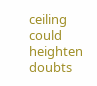ceiling could heighten doubts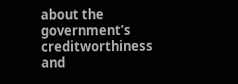about the government’s creditworthiness and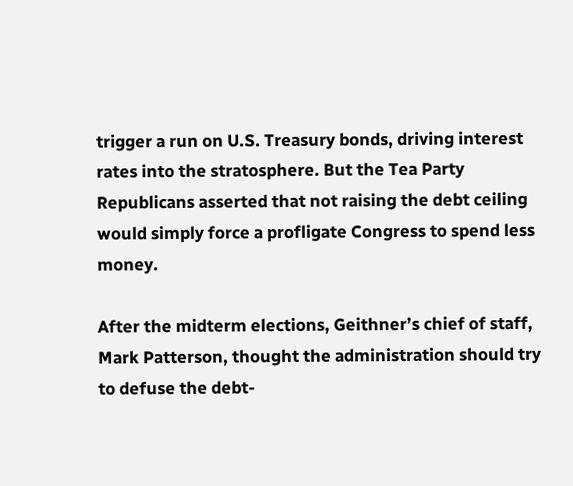trigger a run on U.S. Treasury bonds, driving interest rates into the stratosphere. But the Tea Party Republicans asserted that not raising the debt ceiling would simply force a profligate Congress to spend less money.

After the midterm elections, Geithner’s chief of staff, Mark Patterson, thought the administration should try to defuse the debt-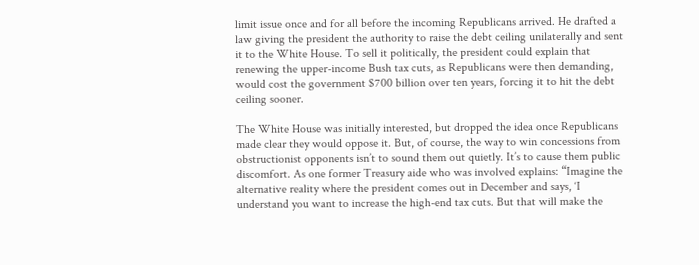limit issue once and for all before the incoming Republicans arrived. He drafted a law giving the president the authority to raise the debt ceiling unilaterally and sent it to the White House. To sell it politically, the president could explain that renewing the upper-income Bush tax cuts, as Republicans were then demanding, would cost the government $700 billion over ten years, forcing it to hit the debt ceiling sooner.

The White House was initially interested, but dropped the idea once Republicans made clear they would oppose it. But, of course, the way to win concessions from obstructionist opponents isn’t to sound them out quietly. It’s to cause them public discomfort. As one former Treasury aide who was involved explains: “Imagine the alternative reality where the president comes out in December and says, ‘I understand you want to increase the high-end tax cuts. But that will make the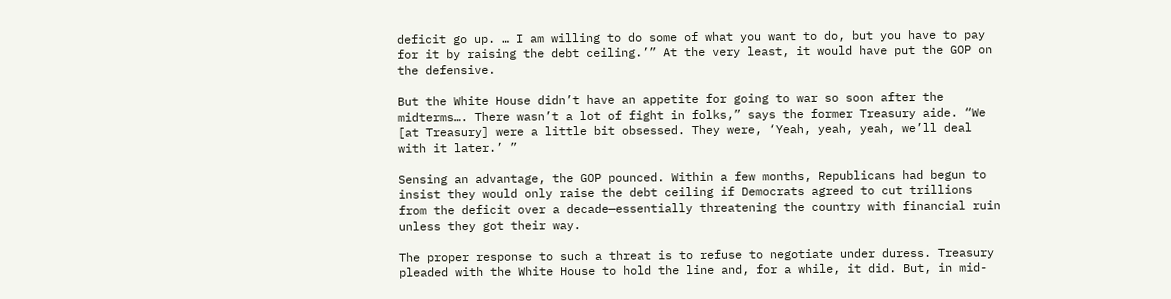deficit go up. … I am willing to do some of what you want to do, but you have to pay for it by raising the debt ceiling.’” At the very least, it would have put the GOP on the defensive.

But the White House didn’t have an appetite for going to war so soon after the midterms…. There wasn’t a lot of fight in folks,” says the former Treasury aide. “We [at Treasury] were a little bit obsessed. They were, ‘Yeah, yeah, yeah, we’ll deal with it later.’ ”

Sensing an advantage, the GOP pounced. Within a few months, Republicans had begun to insist they would only raise the debt ceiling if Democrats agreed to cut trillions from the deficit over a decade—essentially threatening the country with financial ruin unless they got their way.

The proper response to such a threat is to refuse to negotiate under duress. Treasury pleaded with the White House to hold the line and, for a while, it did. But, in mid-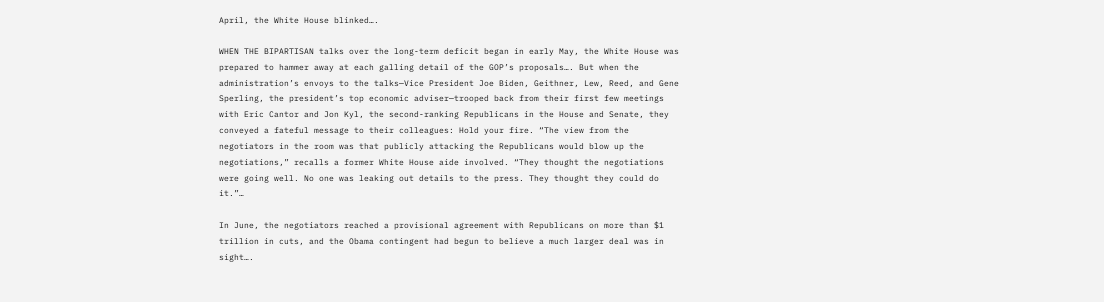April, the White House blinked….

WHEN THE BIPARTISAN talks over the long-term deficit began in early May, the White House was prepared to hammer away at each galling detail of the GOP’s proposals…. But when the administration’s envoys to the talks—Vice President Joe Biden, Geithner, Lew, Reed, and Gene Sperling, the president’s top economic adviser—trooped back from their first few meetings with Eric Cantor and Jon Kyl, the second-ranking Republicans in the House and Senate, they conveyed a fateful message to their colleagues: Hold your fire. “The view from the negotiators in the room was that publicly attacking the Republicans would blow up the negotiations,” recalls a former White House aide involved. “They thought the negotiations were going well. No one was leaking out details to the press. They thought they could do it.”…

In June, the negotiators reached a provisional agreement with Republicans on more than $1 trillion in cuts, and the Obama contingent had begun to believe a much larger deal was in sight….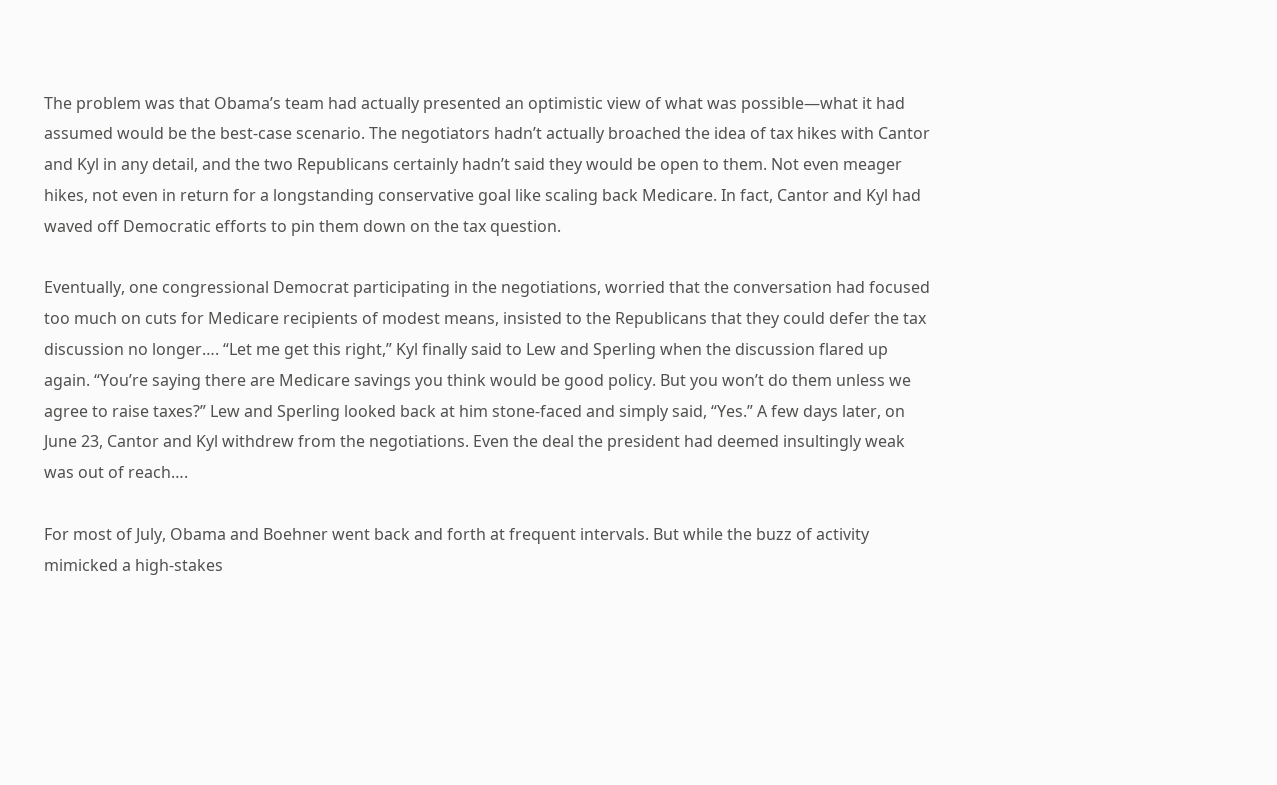The problem was that Obama’s team had actually presented an optimistic view of what was possible—what it had assumed would be the best-case scenario. The negotiators hadn’t actually broached the idea of tax hikes with Cantor and Kyl in any detail, and the two Republicans certainly hadn’t said they would be open to them. Not even meager hikes, not even in return for a longstanding conservative goal like scaling back Medicare. In fact, Cantor and Kyl had waved off Democratic efforts to pin them down on the tax question.

Eventually, one congressional Democrat participating in the negotiations, worried that the conversation had focused too much on cuts for Medicare recipients of modest means, insisted to the Republicans that they could defer the tax discussion no longer…. “Let me get this right,” Kyl finally said to Lew and Sperling when the discussion flared up again. “You’re saying there are Medicare savings you think would be good policy. But you won’t do them unless we agree to raise taxes?” Lew and Sperling looked back at him stone-faced and simply said, “Yes.” A few days later, on June 23, Cantor and Kyl withdrew from the negotiations. Even the deal the president had deemed insultingly weak was out of reach….

For most of July, Obama and Boehner went back and forth at frequent intervals. But while the buzz of activity mimicked a high-stakes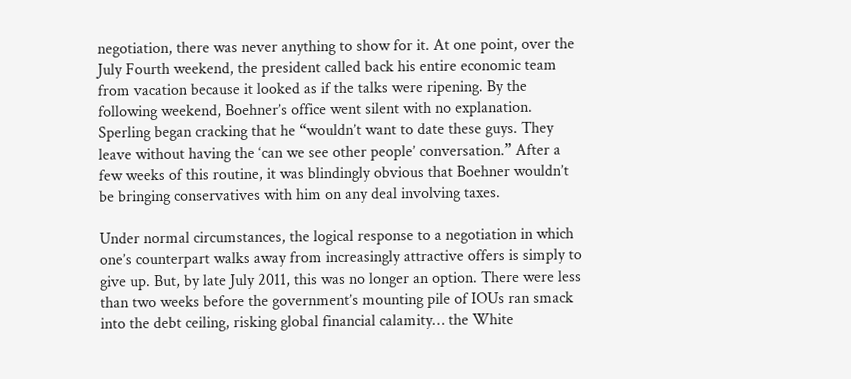negotiation, there was never anything to show for it. At one point, over the July Fourth weekend, the president called back his entire economic team from vacation because it looked as if the talks were ripening. By the following weekend, Boehner’s office went silent with no explanation. Sperling began cracking that he “wouldn’t want to date these guys. They leave without having the ‘can we see other people’ conversation.” After a few weeks of this routine, it was blindingly obvious that Boehner wouldn’t be bringing conservatives with him on any deal involving taxes.

Under normal circumstances, the logical response to a negotiation in which one’s counterpart walks away from increasingly attractive offers is simply to give up. But, by late July 2011, this was no longer an option. There were less than two weeks before the government’s mounting pile of IOUs ran smack into the debt ceiling, risking global financial calamity… the White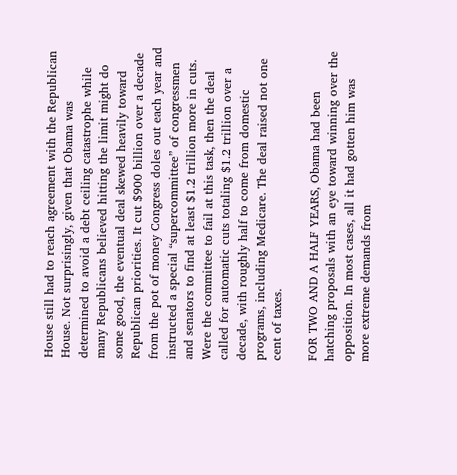House still had to reach agreement with the Republican House. Not surprisingly, given that Obama was determined to avoid a debt ceiling catastrophe while many Republicans believed hitting the limit might do some good, the eventual deal skewed heavily toward Republican priorities. It cut $900 billion over a decade from the pot of money Congress doles out each year and instructed a special “supercommittee” of congressmen and senators to find at least $1.2 trillion more in cuts. Were the committee to fail at this task, then the deal called for automatic cuts totaling $1.2 trillion over a decade, with roughly half to come from domestic programs, including Medicare. The deal raised not one cent of taxes.

FOR TWO AND A HALF YEARS, Obama had been hatching proposals with an eye toward winning over the opposition. In most cases, all it had gotten him was more extreme demands from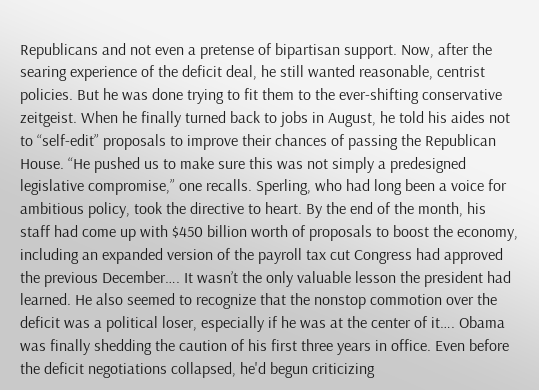Republicans and not even a pretense of bipartisan support. Now, after the searing experience of the deficit deal, he still wanted reasonable, centrist policies. But he was done trying to fit them to the ever-shifting conservative zeitgeist. When he finally turned back to jobs in August, he told his aides not to “self-edit” proposals to improve their chances of passing the Republican House. “He pushed us to make sure this was not simply a predesigned legislative compromise,” one recalls. Sperling, who had long been a voice for ambitious policy, took the directive to heart. By the end of the month, his staff had come up with $450 billion worth of proposals to boost the economy, including an expanded version of the payroll tax cut Congress had approved the previous December…. It wasn’t the only valuable lesson the president had learned. He also seemed to recognize that the nonstop commotion over the deficit was a political loser, especially if he was at the center of it…. Obama was finally shedding the caution of his first three years in office. Even before the deficit negotiations collapsed, he'd begun criticizing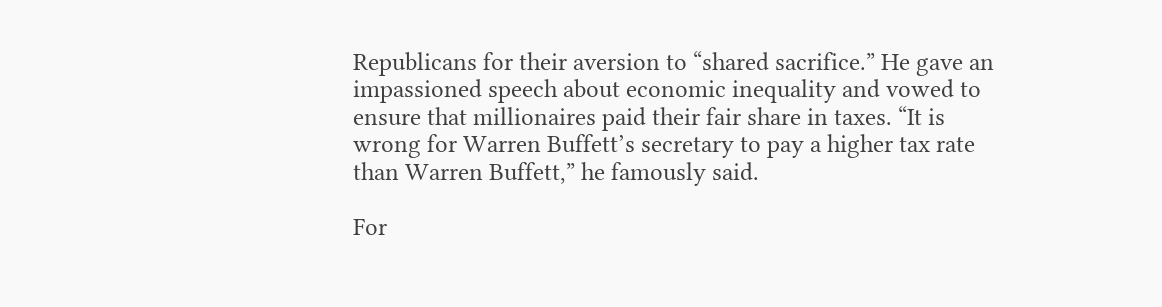Republicans for their aversion to “shared sacrifice.” He gave an impassioned speech about economic inequality and vowed to ensure that millionaires paid their fair share in taxes. “It is wrong for Warren Buffett’s secretary to pay a higher tax rate than Warren Buffett,” he famously said.

For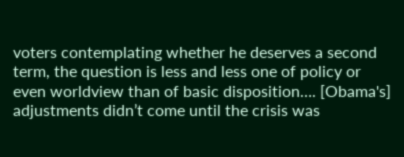voters contemplating whether he deserves a second term, the question is less and less one of policy or even worldview than of basic disposition…. [Obama's] adjustments didn’t come until the crisis was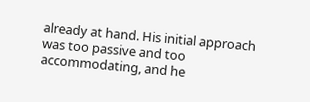already at hand. His initial approach was too passive and too accommodating, and he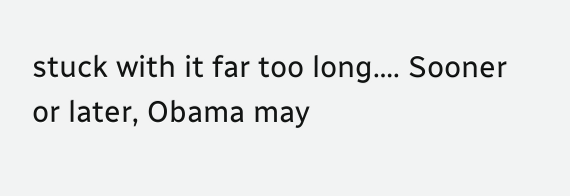stuck with it far too long…. Sooner or later, Obama may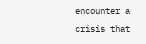encounter a crisis that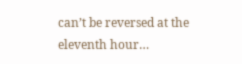can’t be reversed at the eleventh hour…